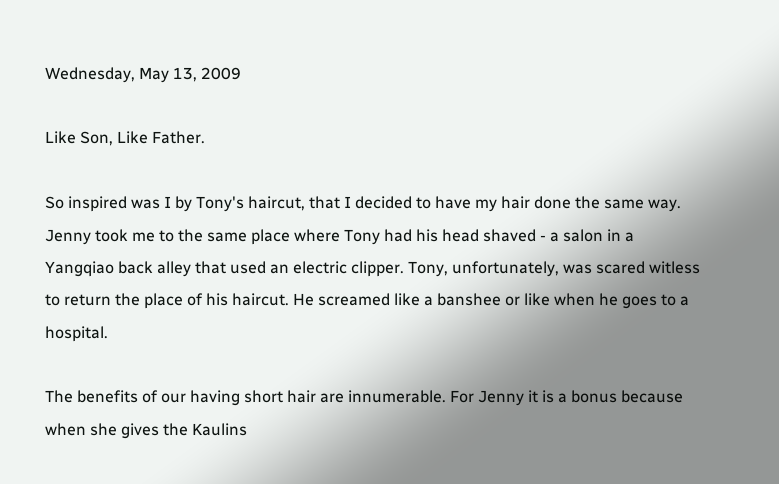Wednesday, May 13, 2009

Like Son, Like Father.

So inspired was I by Tony's haircut, that I decided to have my hair done the same way. Jenny took me to the same place where Tony had his head shaved - a salon in a Yangqiao back alley that used an electric clipper. Tony, unfortunately, was scared witless to return the place of his haircut. He screamed like a banshee or like when he goes to a hospital.

The benefits of our having short hair are innumerable. For Jenny it is a bonus because when she gives the Kaulins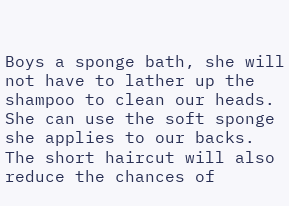Boys a sponge bath, she will not have to lather up the shampoo to clean our heads. She can use the soft sponge she applies to our backs. The short haircut will also reduce the chances of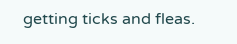getting ticks and fleas.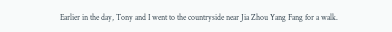Earlier in the day, Tony and I went to the countryside near Jia Zhou Yang Fang for a walk.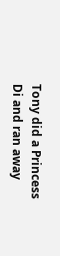Tony did a Princess Di and ran away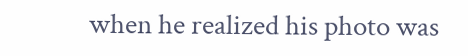when he realized his photo was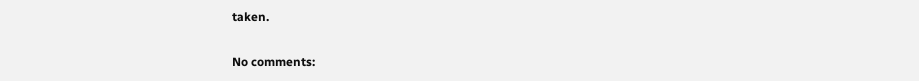taken.

No comments: